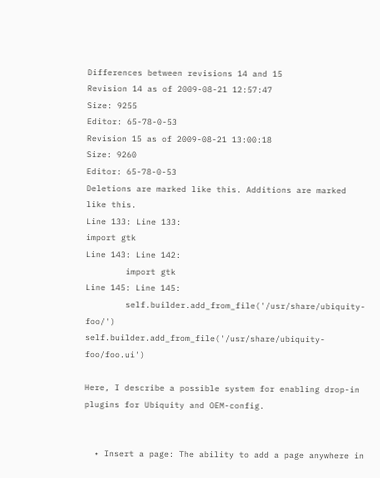Differences between revisions 14 and 15
Revision 14 as of 2009-08-21 12:57:47
Size: 9255
Editor: 65-78-0-53
Revision 15 as of 2009-08-21 13:00:18
Size: 9260
Editor: 65-78-0-53
Deletions are marked like this. Additions are marked like this.
Line 133: Line 133:
import gtk
Line 143: Line 142:
        import gtk
Line 145: Line 145:
        self.builder.add_from_file('/usr/share/ubiquity-foo/')         self.builder.add_from_file('/usr/share/ubiquity-foo/foo.ui')

Here, I describe a possible system for enabling drop-in plugins for Ubiquity and OEM-config.


  • Insert a page: The ability to add a page anywhere in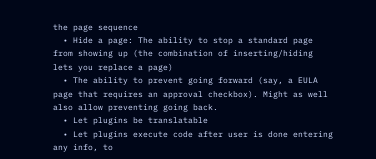the page sequence
  • Hide a page: The ability to stop a standard page from showing up (the combination of inserting/hiding lets you replace a page)
  • The ability to prevent going forward (say, a EULA page that requires an approval checkbox). Might as well also allow preventing going back.
  • Let plugins be translatable
  • Let plugins execute code after user is done entering any info, to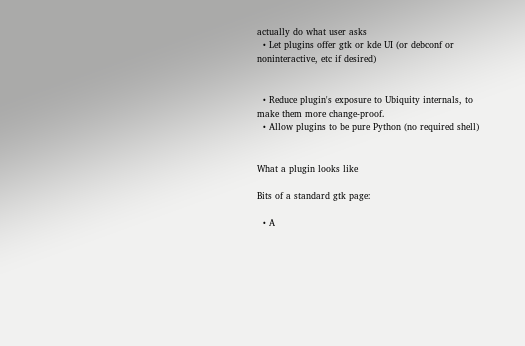actually do what user asks
  • Let plugins offer gtk or kde UI (or debconf or noninteractive, etc if desired)


  • Reduce plugin's exposure to Ubiquity internals, to make them more change-proof.
  • Allow plugins to be pure Python (no required shell)


What a plugin looks like

Bits of a standard gtk page:

  • A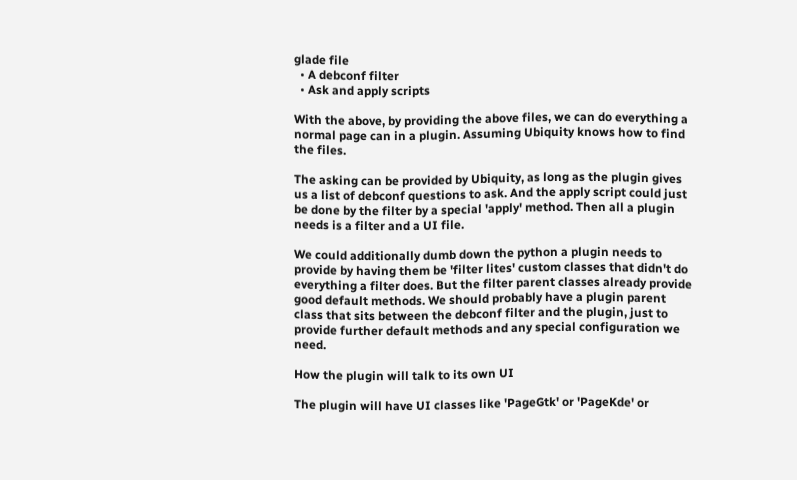glade file
  • A debconf filter
  • Ask and apply scripts

With the above, by providing the above files, we can do everything a normal page can in a plugin. Assuming Ubiquity knows how to find the files.

The asking can be provided by Ubiquity, as long as the plugin gives us a list of debconf questions to ask. And the apply script could just be done by the filter by a special 'apply' method. Then all a plugin needs is a filter and a UI file.

We could additionally dumb down the python a plugin needs to provide by having them be 'filter lites' custom classes that didn't do everything a filter does. But the filter parent classes already provide good default methods. We should probably have a plugin parent class that sits between the debconf filter and the plugin, just to provide further default methods and any special configuration we need.

How the plugin will talk to its own UI

The plugin will have UI classes like 'PageGtk' or 'PageKde' or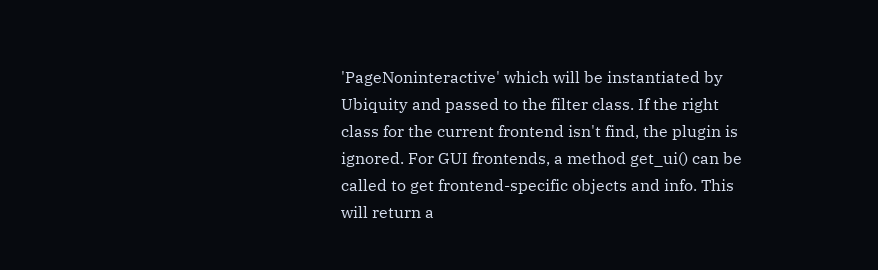'PageNoninteractive' which will be instantiated by Ubiquity and passed to the filter class. If the right class for the current frontend isn't find, the plugin is ignored. For GUI frontends, a method get_ui() can be called to get frontend-specific objects and info. This will return a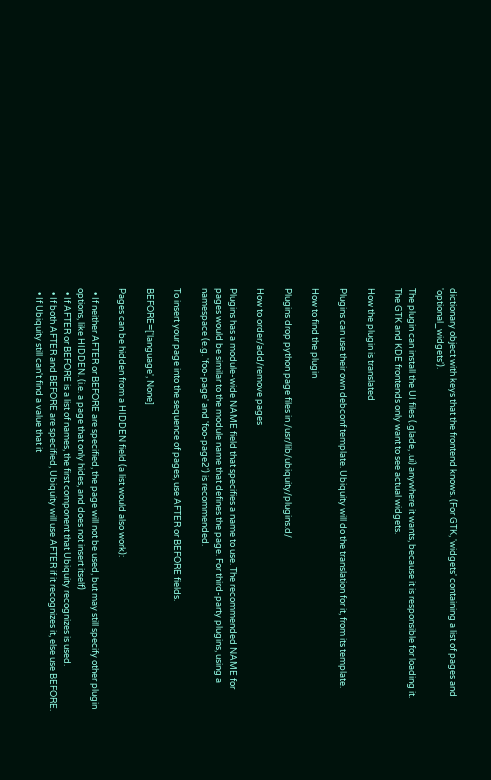dictionary object with keys that the frontend knows. (For GTK, 'widgets' containing a list of pages and 'optional_widgets').

The plugin can install the UI files (.glade, .ui) anywhere it wants, because it is responsible for loading it. The GTK and KDE frontends only want to see actual widgets.

How the plugin is translated

Plugins can use their own debconf template. Ubiquity will do the translation for it, from its template.

How to find the plugin

Plugins drop python page files in /usr/lib/ubiquity/plugins.d/

How to order/add/remove pages

Plugins has a module-wide NAME field that specifies a name to use. The recommended NAME for pages would be similar to the module name that defines the page. For third-party plugins, using a namespace (e.g. 'foo-page' and 'foo-page2') is recommended.

To insert your page into the sequence of pages, use AFTER or BEFORE fields.

BEFORE=['language', None]

Pages can be hidden from a HIDDEN field (a list would also work):

  • If neither AFTER or BEFORE are specified, the page will not be used, but may still specify other plugin options, like HIDDEN. (i.e. a page that only hides, and does not insert itself)
  • If AFTER or BEFORE is a list of names, the first component that Ubiquity recognizes is used.
  • If both AFTER and BEFORE are specified, Ubiquity will use AFTER if it recognizes it, else use BEFORE.
  • If Ubiquity still can't find a value that it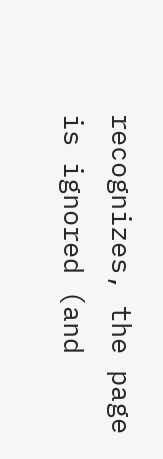recognizes, the page is ignored (and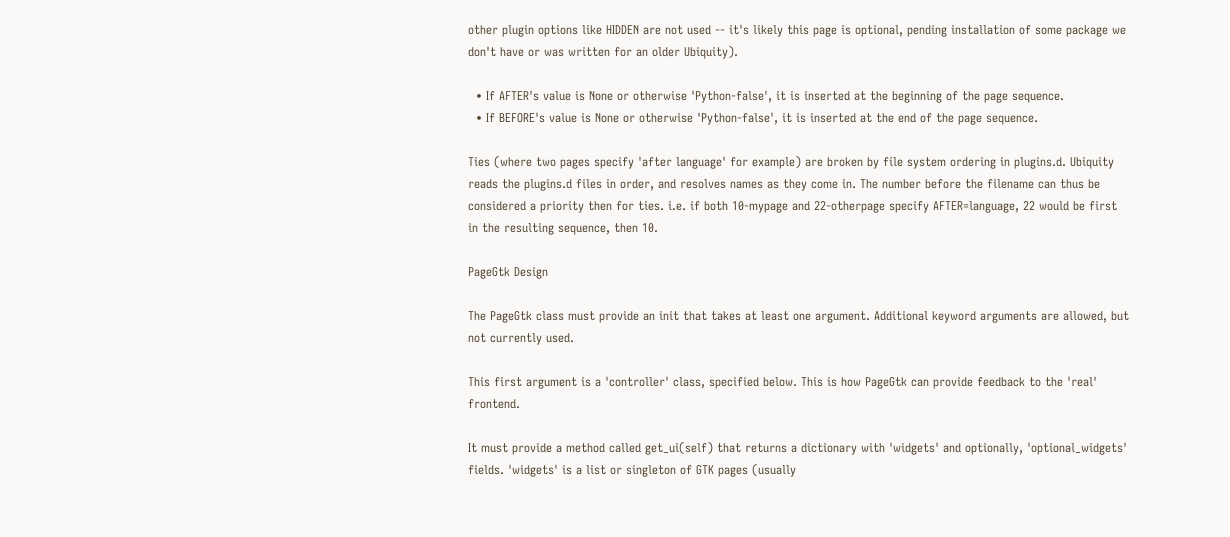other plugin options like HIDDEN are not used -- it's likely this page is optional, pending installation of some package we don't have or was written for an older Ubiquity).

  • If AFTER's value is None or otherwise 'Python-false', it is inserted at the beginning of the page sequence.
  • If BEFORE's value is None or otherwise 'Python-false', it is inserted at the end of the page sequence.

Ties (where two pages specify 'after language' for example) are broken by file system ordering in plugins.d. Ubiquity reads the plugins.d files in order, and resolves names as they come in. The number before the filename can thus be considered a priority then for ties. i.e. if both 10-mypage and 22-otherpage specify AFTER=language, 22 would be first in the resulting sequence, then 10.

PageGtk Design

The PageGtk class must provide an init that takes at least one argument. Additional keyword arguments are allowed, but not currently used.

This first argument is a 'controller' class, specified below. This is how PageGtk can provide feedback to the 'real' frontend.

It must provide a method called get_ui(self) that returns a dictionary with 'widgets' and optionally, 'optional_widgets' fields. 'widgets' is a list or singleton of GTK pages (usually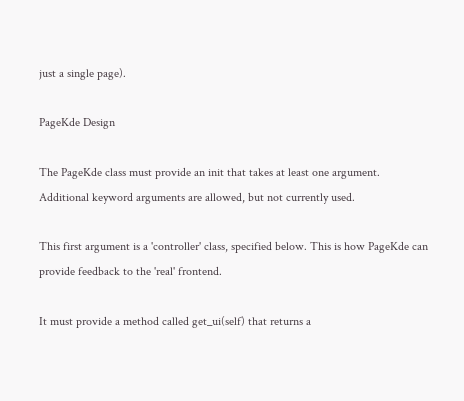just a single page).

PageKde Design

The PageKde class must provide an init that takes at least one argument. Additional keyword arguments are allowed, but not currently used.

This first argument is a 'controller' class, specified below. This is how PageKde can provide feedback to the 'real' frontend.

It must provide a method called get_ui(self) that returns a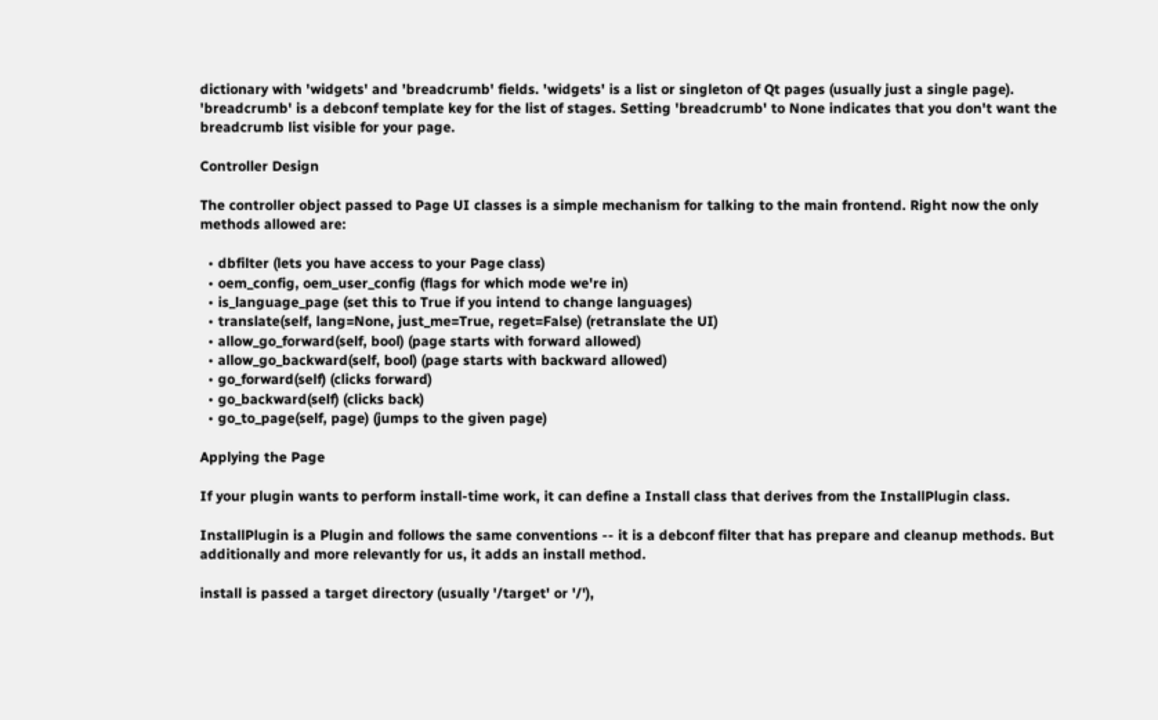dictionary with 'widgets' and 'breadcrumb' fields. 'widgets' is a list or singleton of Qt pages (usually just a single page). 'breadcrumb' is a debconf template key for the list of stages. Setting 'breadcrumb' to None indicates that you don't want the breadcrumb list visible for your page.

Controller Design

The controller object passed to Page UI classes is a simple mechanism for talking to the main frontend. Right now the only methods allowed are:

  • dbfilter (lets you have access to your Page class)
  • oem_config, oem_user_config (flags for which mode we're in)
  • is_language_page (set this to True if you intend to change languages)
  • translate(self, lang=None, just_me=True, reget=False) (retranslate the UI)
  • allow_go_forward(self, bool) (page starts with forward allowed)
  • allow_go_backward(self, bool) (page starts with backward allowed)
  • go_forward(self) (clicks forward)
  • go_backward(self) (clicks back)
  • go_to_page(self, page) (jumps to the given page)

Applying the Page

If your plugin wants to perform install-time work, it can define a Install class that derives from the InstallPlugin class.

InstallPlugin is a Plugin and follows the same conventions -- it is a debconf filter that has prepare and cleanup methods. But additionally and more relevantly for us, it adds an install method.

install is passed a target directory (usually '/target' or '/'),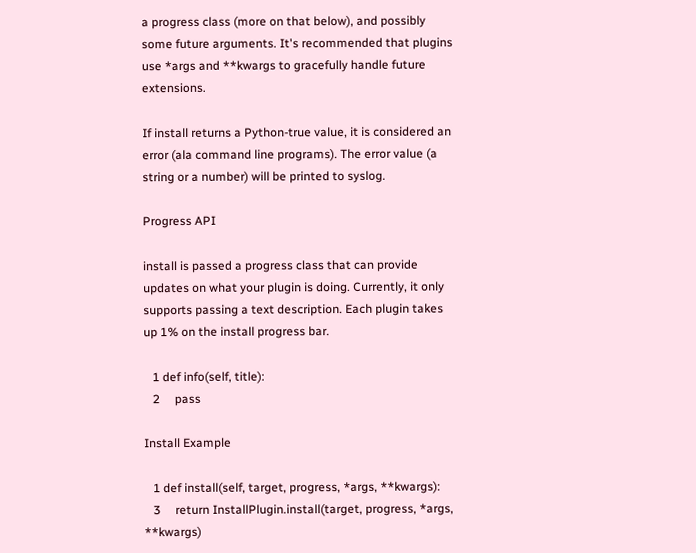a progress class (more on that below), and possibly some future arguments. It's recommended that plugins use *args and **kwargs to gracefully handle future extensions.

If install returns a Python-true value, it is considered an error (ala command line programs). The error value (a string or a number) will be printed to syslog.

Progress API

install is passed a progress class that can provide updates on what your plugin is doing. Currently, it only supports passing a text description. Each plugin takes up 1% on the install progress bar.

   1 def info(self, title):
   2     pass

Install Example

   1 def install(self, target, progress, *args, **kwargs):
   3     return InstallPlugin.install(target, progress, *args, **kwargs)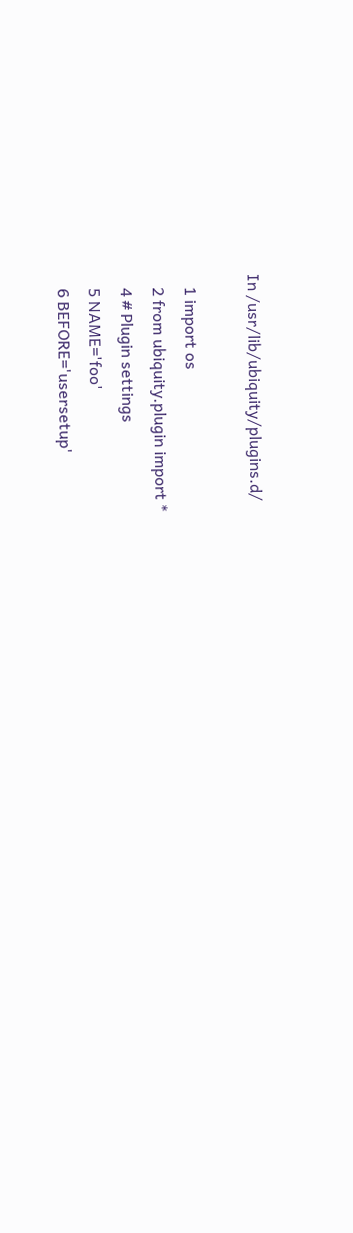In /usr/lib/ubiquity/plugins.d/

   1 import os
   2 from ubiquity.plugin import *
   4 # Plugin settings
   5 NAME='foo'
   6 BEFORE='usersetup'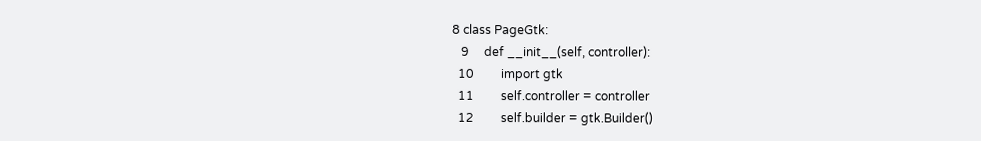8 class PageGtk:
   9     def __init__(self, controller):
  10         import gtk
  11         self.controller = controller
  12         self.builder = gtk.Builder()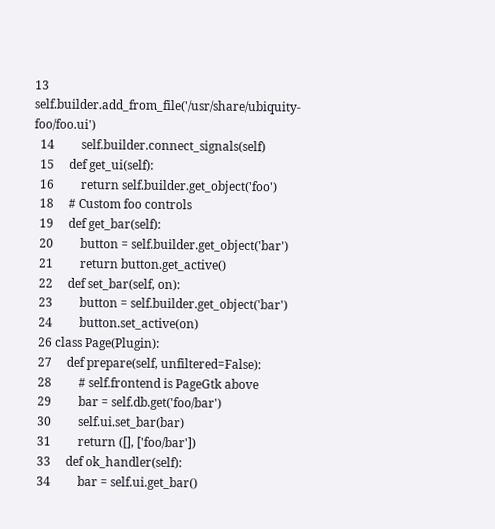13         self.builder.add_from_file('/usr/share/ubiquity-foo/foo.ui')
  14         self.builder.connect_signals(self)
  15     def get_ui(self):
  16         return self.builder.get_object('foo')
  18     # Custom foo controls
  19     def get_bar(self):
  20         button = self.builder.get_object('bar')
  21         return button.get_active()
  22     def set_bar(self, on):
  23         button = self.builder.get_object('bar')
  24         button.set_active(on)
  26 class Page(Plugin):
  27     def prepare(self, unfiltered=False):
  28         # self.frontend is PageGtk above
  29         bar = self.db.get('foo/bar')
  30         self.ui.set_bar(bar)
  31         return ([], ['foo/bar'])
  33     def ok_handler(self):
  34         bar = self.ui.get_bar()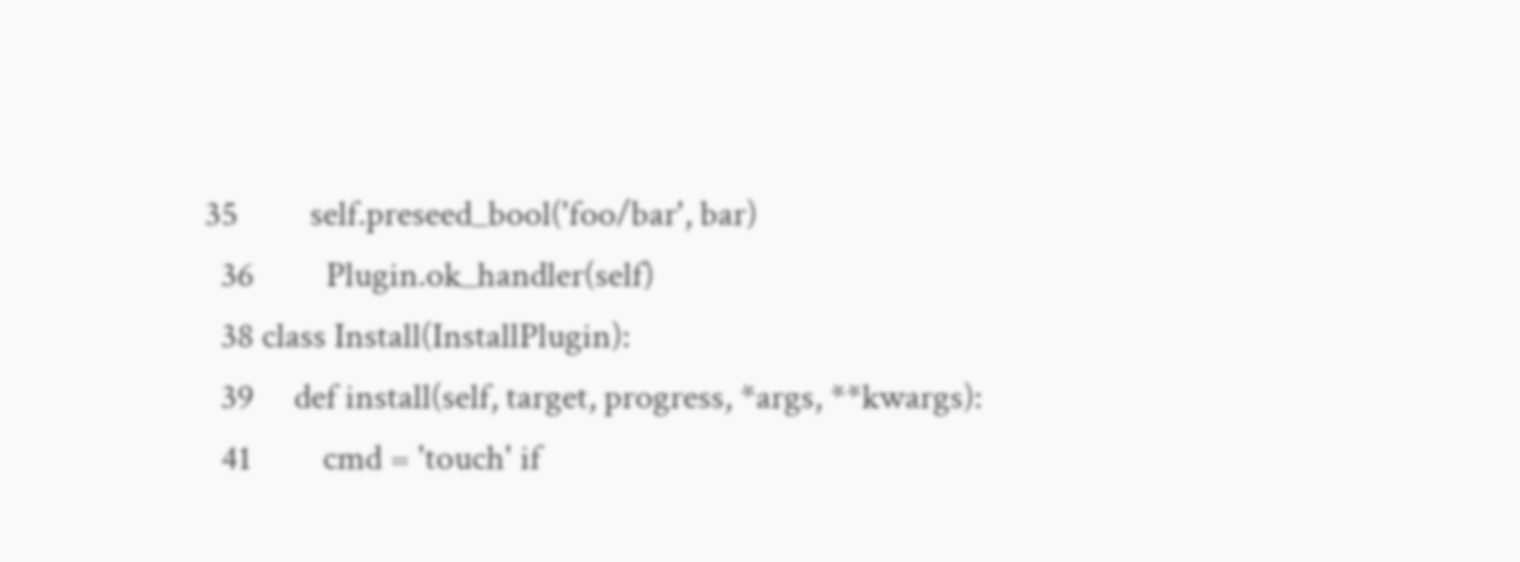35         self.preseed_bool('foo/bar', bar)
  36         Plugin.ok_handler(self)
  38 class Install(InstallPlugin):
  39     def install(self, target, progress, *args, **kwargs):
  41         cmd = 'touch' if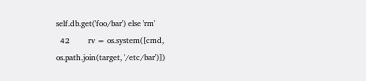self.db.get('foo/bar') else 'rm'
  42         rv = os.system([cmd, os.path.join(target, '/etc/bar')])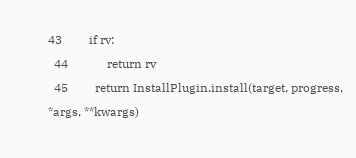43         if rv:
  44             return rv
  45         return InstallPlugin.install(target, progress, *args, **kwargs)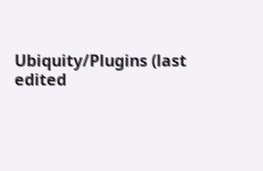Ubiquity/Plugins (last edited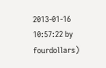2013-01-16 10:57:22 by fourdollars)